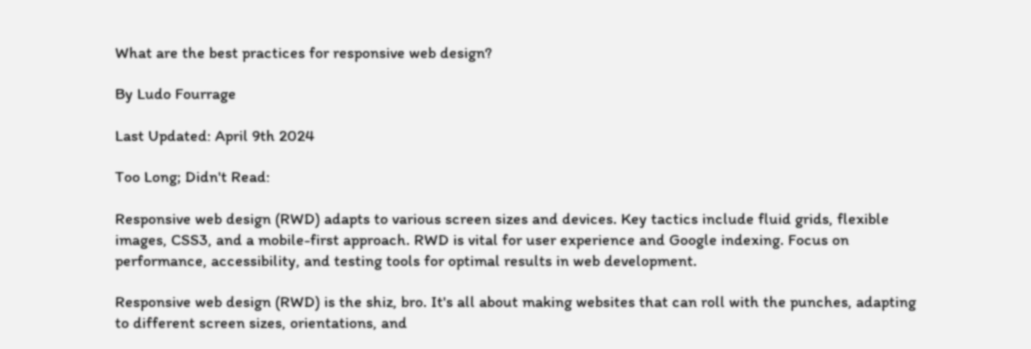What are the best practices for responsive web design?

By Ludo Fourrage

Last Updated: April 9th 2024

Too Long; Didn't Read:

Responsive web design (RWD) adapts to various screen sizes and devices. Key tactics include fluid grids, flexible images, CSS3, and a mobile-first approach. RWD is vital for user experience and Google indexing. Focus on performance, accessibility, and testing tools for optimal results in web development.

Responsive web design (RWD) is the shiz, bro. It's all about making websites that can roll with the punches, adapting to different screen sizes, orientations, and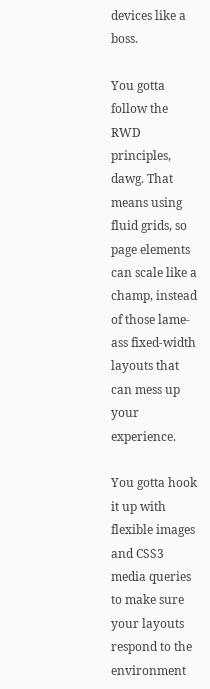devices like a boss.

You gotta follow the RWD principles, dawg. That means using fluid grids, so page elements can scale like a champ, instead of those lame-ass fixed-width layouts that can mess up your experience.

You gotta hook it up with flexible images and CSS3 media queries to make sure your layouts respond to the environment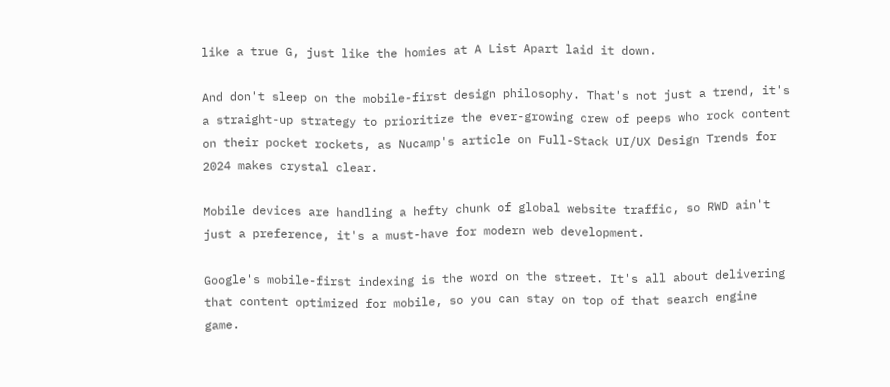like a true G, just like the homies at A List Apart laid it down.

And don't sleep on the mobile-first design philosophy. That's not just a trend, it's a straight-up strategy to prioritize the ever-growing crew of peeps who rock content on their pocket rockets, as Nucamp's article on Full-Stack UI/UX Design Trends for 2024 makes crystal clear.

Mobile devices are handling a hefty chunk of global website traffic, so RWD ain't just a preference, it's a must-have for modern web development.

Google's mobile-first indexing is the word on the street. It's all about delivering that content optimized for mobile, so you can stay on top of that search engine game.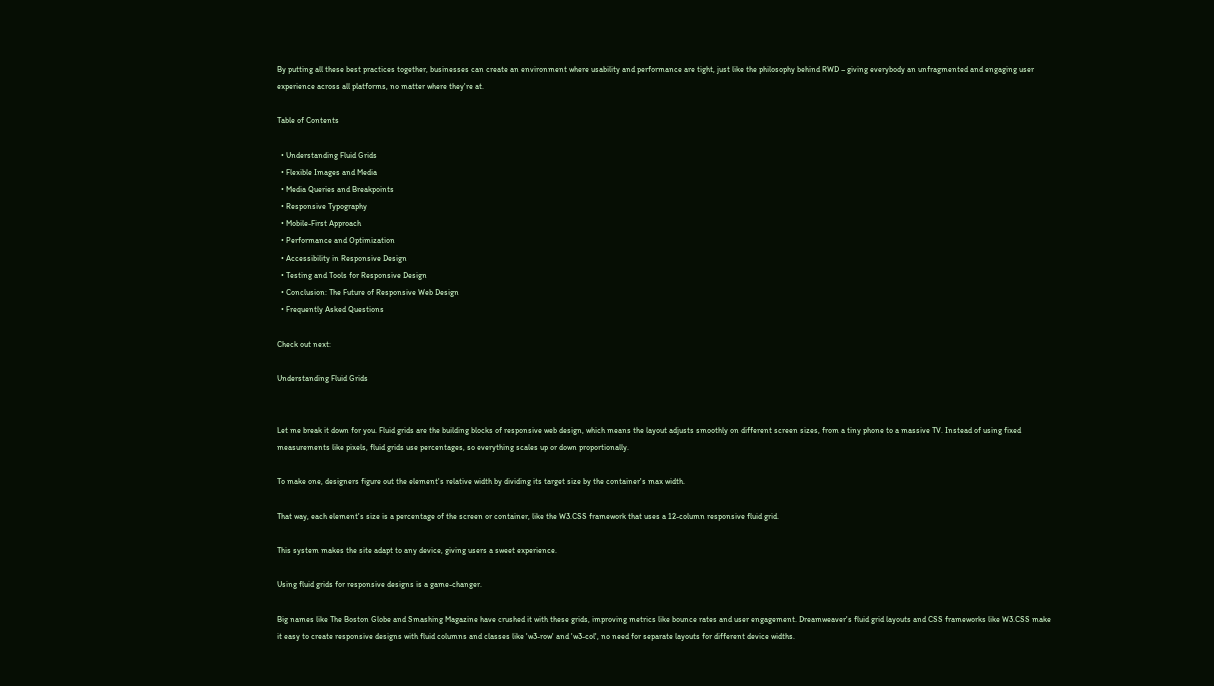By putting all these best practices together, businesses can create an environment where usability and performance are tight, just like the philosophy behind RWD – giving everybody an unfragmented and engaging user experience across all platforms, no matter where they're at.

Table of Contents

  • Understanding Fluid Grids
  • Flexible Images and Media
  • Media Queries and Breakpoints
  • Responsive Typography
  • Mobile-First Approach
  • Performance and Optimization
  • Accessibility in Responsive Design
  • Testing and Tools for Responsive Design
  • Conclusion: The Future of Responsive Web Design
  • Frequently Asked Questions

Check out next:

Understanding Fluid Grids


Let me break it down for you. Fluid grids are the building blocks of responsive web design, which means the layout adjusts smoothly on different screen sizes, from a tiny phone to a massive TV. Instead of using fixed measurements like pixels, fluid grids use percentages, so everything scales up or down proportionally.

To make one, designers figure out the element's relative width by dividing its target size by the container's max width.

That way, each element's size is a percentage of the screen or container, like the W3.CSS framework that uses a 12-column responsive fluid grid.

This system makes the site adapt to any device, giving users a sweet experience.

Using fluid grids for responsive designs is a game-changer.

Big names like The Boston Globe and Smashing Magazine have crushed it with these grids, improving metrics like bounce rates and user engagement. Dreamweaver's fluid grid layouts and CSS frameworks like W3.CSS make it easy to create responsive designs with fluid columns and classes like 'w3-row' and 'w3-col', no need for separate layouts for different device widths.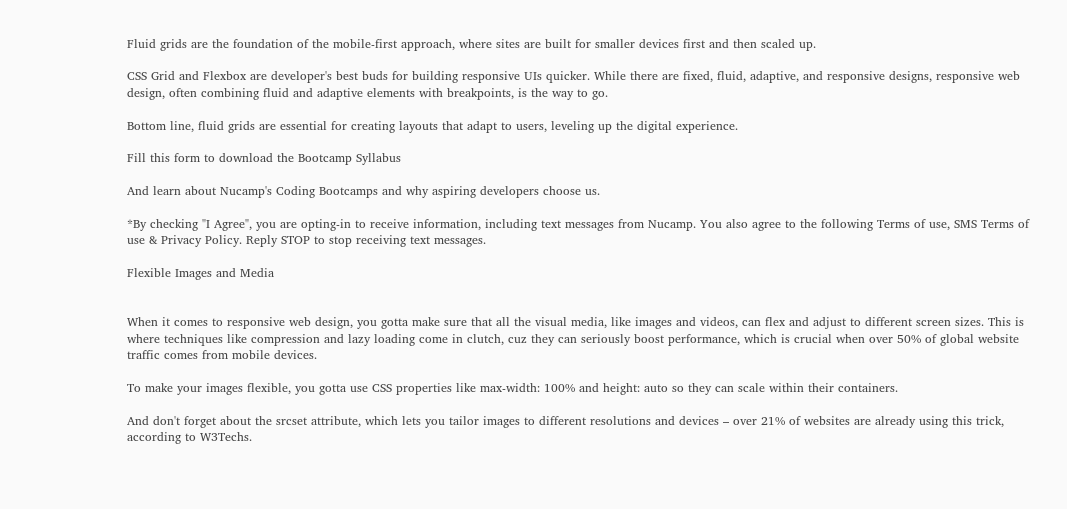Fluid grids are the foundation of the mobile-first approach, where sites are built for smaller devices first and then scaled up.

CSS Grid and Flexbox are developer's best buds for building responsive UIs quicker. While there are fixed, fluid, adaptive, and responsive designs, responsive web design, often combining fluid and adaptive elements with breakpoints, is the way to go.

Bottom line, fluid grids are essential for creating layouts that adapt to users, leveling up the digital experience.

Fill this form to download the Bootcamp Syllabus

And learn about Nucamp's Coding Bootcamps and why aspiring developers choose us.

*By checking "I Agree", you are opting-in to receive information, including text messages from Nucamp. You also agree to the following Terms of use, SMS Terms of use & Privacy Policy. Reply STOP to stop receiving text messages.

Flexible Images and Media


When it comes to responsive web design, you gotta make sure that all the visual media, like images and videos, can flex and adjust to different screen sizes. This is where techniques like compression and lazy loading come in clutch, cuz they can seriously boost performance, which is crucial when over 50% of global website traffic comes from mobile devices.

To make your images flexible, you gotta use CSS properties like max-width: 100% and height: auto so they can scale within their containers.

And don't forget about the srcset attribute, which lets you tailor images to different resolutions and devices – over 21% of websites are already using this trick, according to W3Techs.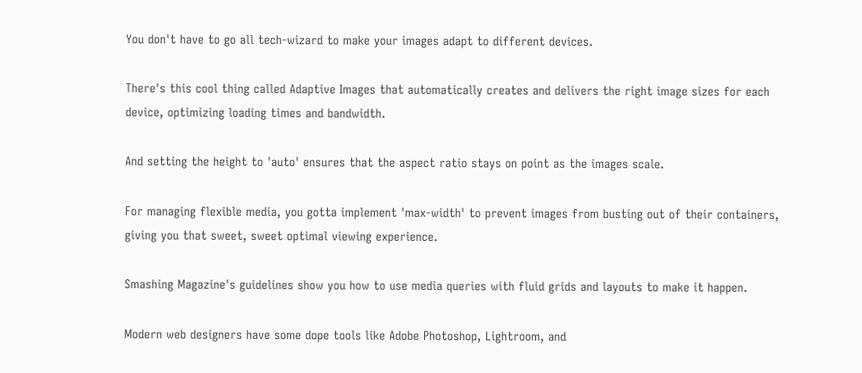You don't have to go all tech-wizard to make your images adapt to different devices.

There's this cool thing called Adaptive Images that automatically creates and delivers the right image sizes for each device, optimizing loading times and bandwidth.

And setting the height to 'auto' ensures that the aspect ratio stays on point as the images scale.

For managing flexible media, you gotta implement 'max-width' to prevent images from busting out of their containers, giving you that sweet, sweet optimal viewing experience.

Smashing Magazine's guidelines show you how to use media queries with fluid grids and layouts to make it happen.

Modern web designers have some dope tools like Adobe Photoshop, Lightroom, and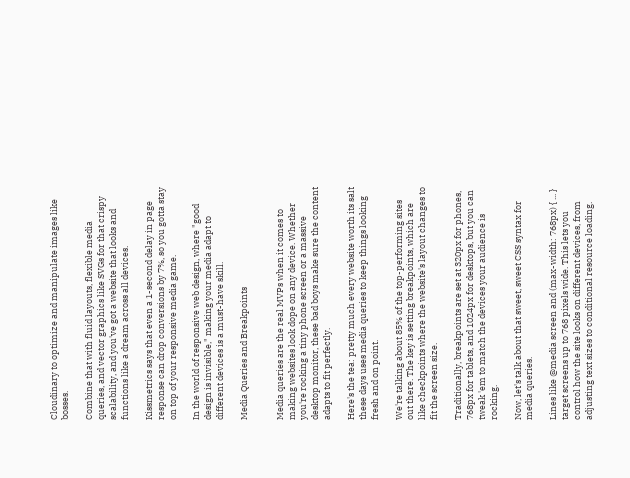Cloudinary to optimize and manipulate images like bosses.

Combine that with fluid layouts, flexible media queries, and vector graphics like SVGs for that crispy scalability, and you've got a website that looks and functions like a dream across all devices.

Kissmetrics says that even a 1-second delay in page response can drop conversions by 7%, so you gotta stay on top of your responsive media game.

In the world of responsive web design, where "good design is invisible," making your media adapt to different devices is a must-have skill.

Media Queries and Breakpoints


Media queries are the real MVPs when it comes to making websites look dope on any device. Whether you're rocking a tiny phone screen or a massive desktop monitor, these bad boys make sure the content adapts to fit perfectly.

Here's the tea: pretty much every website worth its salt these days uses media queries to keep things looking fresh and on point.

We're talking about 85% of the top-performing sites out there. The key is setting breakpoints, which are like checkpoints where the website's layout changes to fit the screen size.

Traditionally, breakpoints are set at 320px for phones, 768px for tablets, and 1024px for desktops, but you can tweak 'em to match the devices your audience is rocking.

Now, let's talk about that sweet, sweet CSS syntax for media queries.

Lines like @media screen and (max-width: 768px) { ... } target screens up to 768 pixels wide. This lets you control how the site looks on different devices, from adjusting text sizes to conditional resource loading.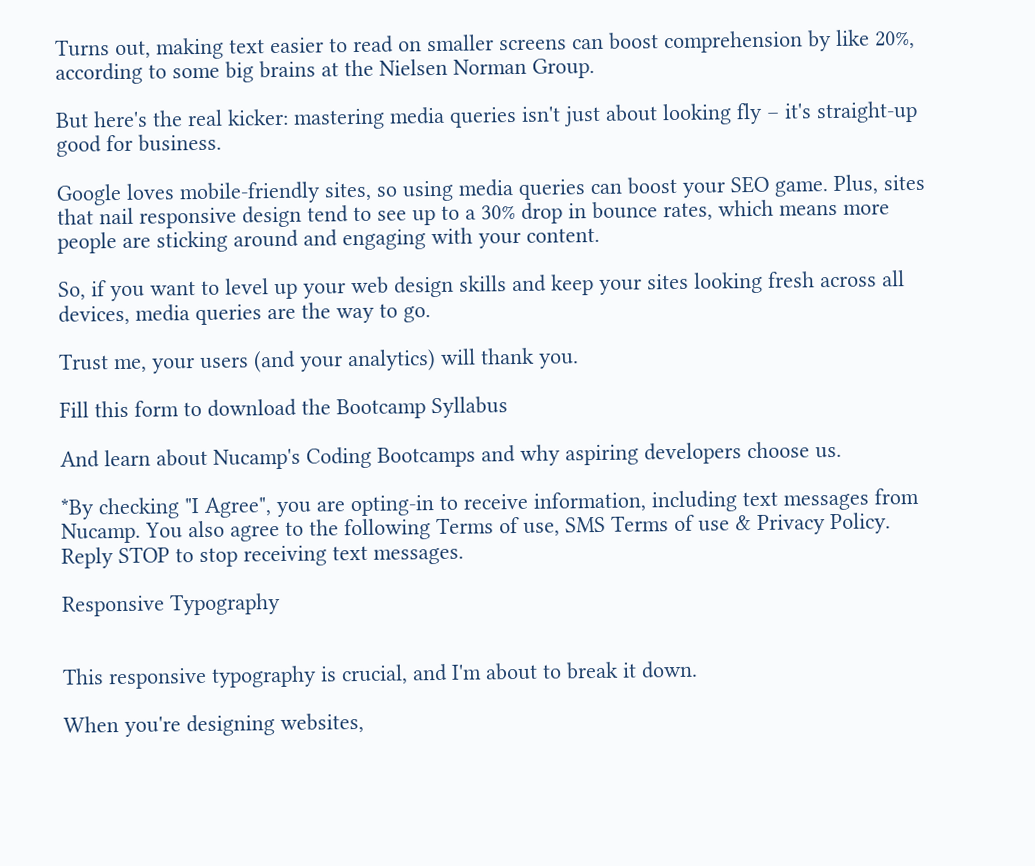Turns out, making text easier to read on smaller screens can boost comprehension by like 20%, according to some big brains at the Nielsen Norman Group.

But here's the real kicker: mastering media queries isn't just about looking fly – it's straight-up good for business.

Google loves mobile-friendly sites, so using media queries can boost your SEO game. Plus, sites that nail responsive design tend to see up to a 30% drop in bounce rates, which means more people are sticking around and engaging with your content.

So, if you want to level up your web design skills and keep your sites looking fresh across all devices, media queries are the way to go.

Trust me, your users (and your analytics) will thank you.

Fill this form to download the Bootcamp Syllabus

And learn about Nucamp's Coding Bootcamps and why aspiring developers choose us.

*By checking "I Agree", you are opting-in to receive information, including text messages from Nucamp. You also agree to the following Terms of use, SMS Terms of use & Privacy Policy. Reply STOP to stop receiving text messages.

Responsive Typography


This responsive typography is crucial, and I'm about to break it down.

When you're designing websites,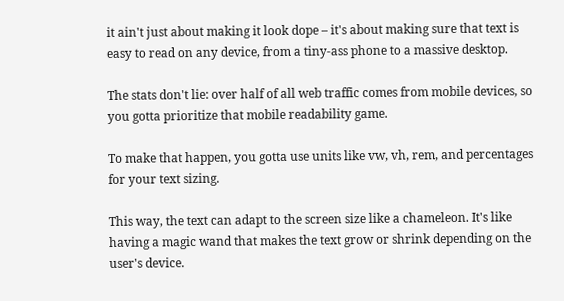it ain't just about making it look dope – it's about making sure that text is easy to read on any device, from a tiny-ass phone to a massive desktop.

The stats don't lie: over half of all web traffic comes from mobile devices, so you gotta prioritize that mobile readability game.

To make that happen, you gotta use units like vw, vh, rem, and percentages for your text sizing.

This way, the text can adapt to the screen size like a chameleon. It's like having a magic wand that makes the text grow or shrink depending on the user's device.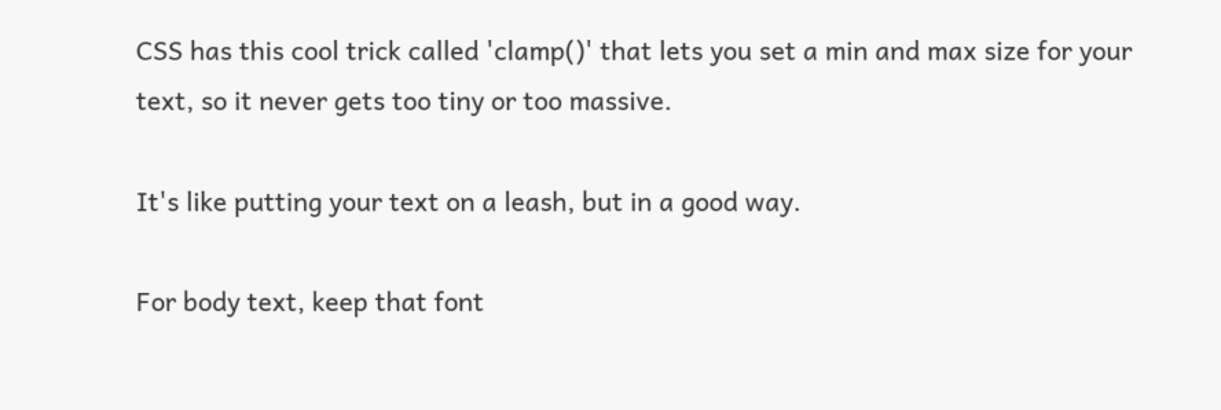CSS has this cool trick called 'clamp()' that lets you set a min and max size for your text, so it never gets too tiny or too massive.

It's like putting your text on a leash, but in a good way.

For body text, keep that font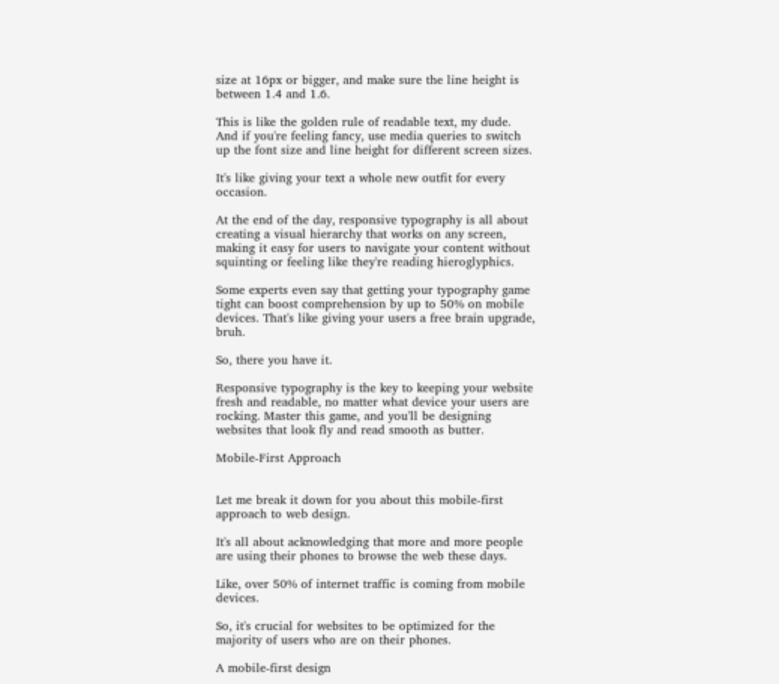size at 16px or bigger, and make sure the line height is between 1.4 and 1.6.

This is like the golden rule of readable text, my dude. And if you're feeling fancy, use media queries to switch up the font size and line height for different screen sizes.

It's like giving your text a whole new outfit for every occasion.

At the end of the day, responsive typography is all about creating a visual hierarchy that works on any screen, making it easy for users to navigate your content without squinting or feeling like they're reading hieroglyphics.

Some experts even say that getting your typography game tight can boost comprehension by up to 50% on mobile devices. That's like giving your users a free brain upgrade, bruh.

So, there you have it.

Responsive typography is the key to keeping your website fresh and readable, no matter what device your users are rocking. Master this game, and you'll be designing websites that look fly and read smooth as butter.

Mobile-First Approach


Let me break it down for you about this mobile-first approach to web design.

It's all about acknowledging that more and more people are using their phones to browse the web these days.

Like, over 50% of internet traffic is coming from mobile devices.

So, it's crucial for websites to be optimized for the majority of users who are on their phones.

A mobile-first design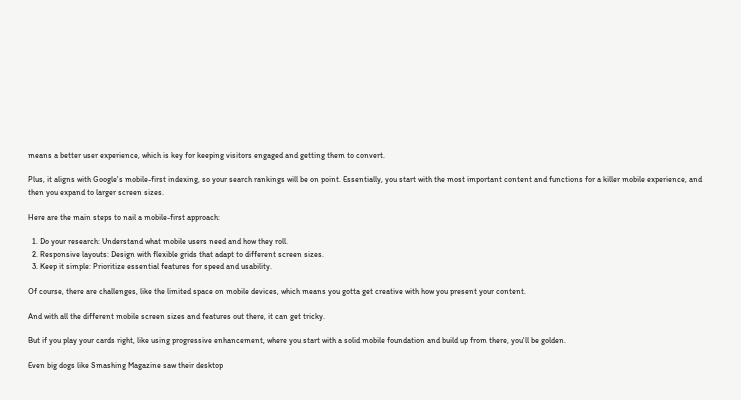means a better user experience, which is key for keeping visitors engaged and getting them to convert.

Plus, it aligns with Google's mobile-first indexing, so your search rankings will be on point. Essentially, you start with the most important content and functions for a killer mobile experience, and then you expand to larger screen sizes.

Here are the main steps to nail a mobile-first approach:

  1. Do your research: Understand what mobile users need and how they roll.
  2. Responsive layouts: Design with flexible grids that adapt to different screen sizes.
  3. Keep it simple: Prioritize essential features for speed and usability.

Of course, there are challenges, like the limited space on mobile devices, which means you gotta get creative with how you present your content.

And with all the different mobile screen sizes and features out there, it can get tricky.

But if you play your cards right, like using progressive enhancement, where you start with a solid mobile foundation and build up from there, you'll be golden.

Even big dogs like Smashing Magazine saw their desktop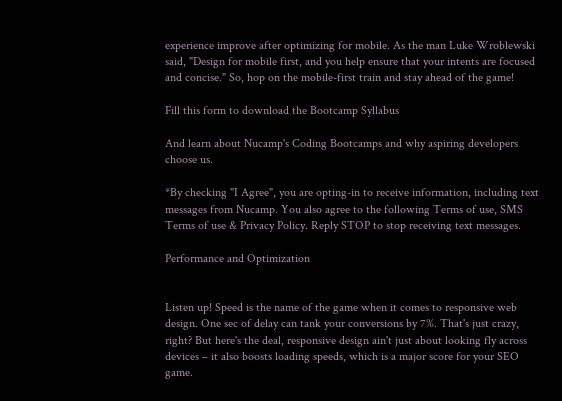experience improve after optimizing for mobile. As the man Luke Wroblewski said, "Design for mobile first, and you help ensure that your intents are focused and concise." So, hop on the mobile-first train and stay ahead of the game!

Fill this form to download the Bootcamp Syllabus

And learn about Nucamp's Coding Bootcamps and why aspiring developers choose us.

*By checking "I Agree", you are opting-in to receive information, including text messages from Nucamp. You also agree to the following Terms of use, SMS Terms of use & Privacy Policy. Reply STOP to stop receiving text messages.

Performance and Optimization


Listen up! Speed is the name of the game when it comes to responsive web design. One sec of delay can tank your conversions by 7%. That's just crazy, right? But here's the deal, responsive design ain't just about looking fly across devices – it also boosts loading speeds, which is a major score for your SEO game.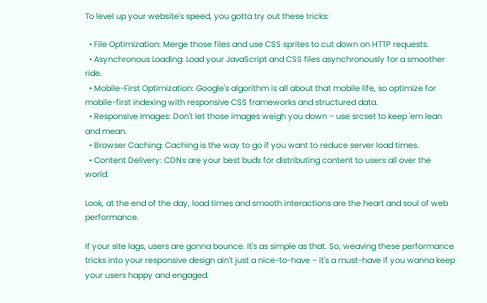To level up your website's speed, you gotta try out these tricks:

  • File Optimization: Merge those files and use CSS sprites to cut down on HTTP requests.
  • Asynchronous Loading: Load your JavaScript and CSS files asynchronously for a smoother ride.
  • Mobile-First Optimization: Google's algorithm is all about that mobile life, so optimize for mobile-first indexing with responsive CSS frameworks and structured data.
  • Responsive Images: Don't let those images weigh you down – use srcset to keep 'em lean and mean.
  • Browser Caching: Caching is the way to go if you want to reduce server load times.
  • Content Delivery: CDNs are your best buds for distributing content to users all over the world.

Look, at the end of the day, load times and smooth interactions are the heart and soul of web performance.

If your site lags, users are gonna bounce. It's as simple as that. So, weaving these performance tricks into your responsive design ain't just a nice-to-have – it's a must-have if you wanna keep your users happy and engaged.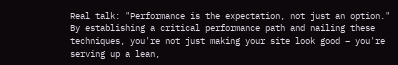Real talk: "Performance is the expectation, not just an option." By establishing a critical performance path and nailing these techniques, you're not just making your site look good – you're serving up a lean,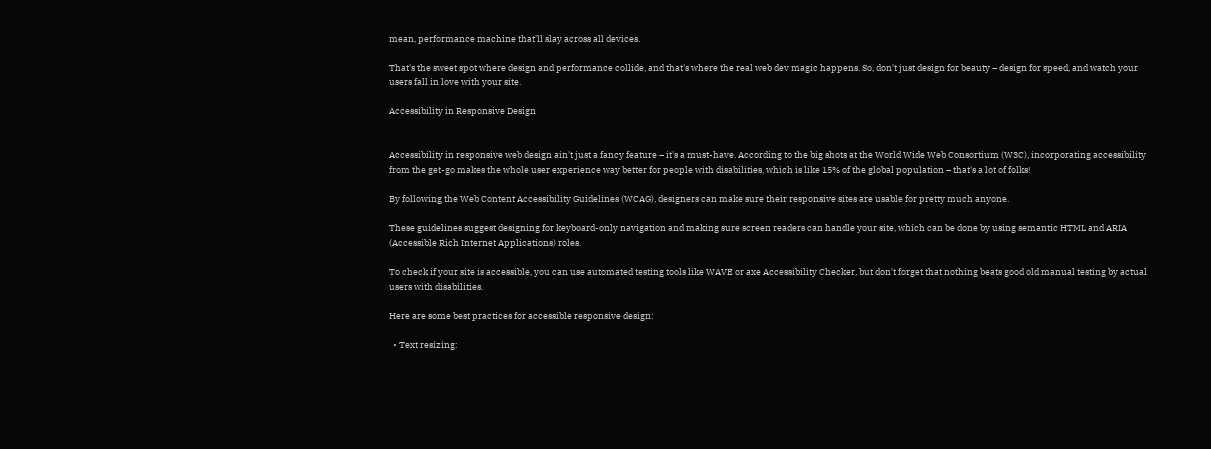mean, performance machine that'll slay across all devices.

That's the sweet spot where design and performance collide, and that's where the real web dev magic happens. So, don't just design for beauty – design for speed, and watch your users fall in love with your site.

Accessibility in Responsive Design


Accessibility in responsive web design ain't just a fancy feature – it's a must-have. According to the big shots at the World Wide Web Consortium (W3C), incorporating accessibility from the get-go makes the whole user experience way better for people with disabilities, which is like 15% of the global population – that's a lot of folks!

By following the Web Content Accessibility Guidelines (WCAG), designers can make sure their responsive sites are usable for pretty much anyone.

These guidelines suggest designing for keyboard-only navigation and making sure screen readers can handle your site, which can be done by using semantic HTML and ARIA (Accessible Rich Internet Applications) roles.

To check if your site is accessible, you can use automated testing tools like WAVE or axe Accessibility Checker, but don't forget that nothing beats good old manual testing by actual users with disabilities.

Here are some best practices for accessible responsive design:

  • Text resizing: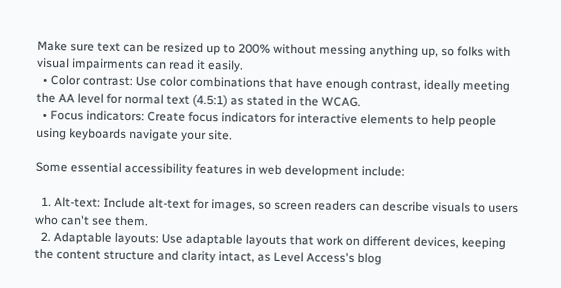Make sure text can be resized up to 200% without messing anything up, so folks with visual impairments can read it easily.
  • Color contrast: Use color combinations that have enough contrast, ideally meeting the AA level for normal text (4.5:1) as stated in the WCAG.
  • Focus indicators: Create focus indicators for interactive elements to help people using keyboards navigate your site.

Some essential accessibility features in web development include:

  1. Alt-text: Include alt-text for images, so screen readers can describe visuals to users who can't see them.
  2. Adaptable layouts: Use adaptable layouts that work on different devices, keeping the content structure and clarity intact, as Level Access's blog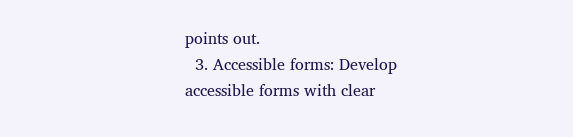points out.
  3. Accessible forms: Develop accessible forms with clear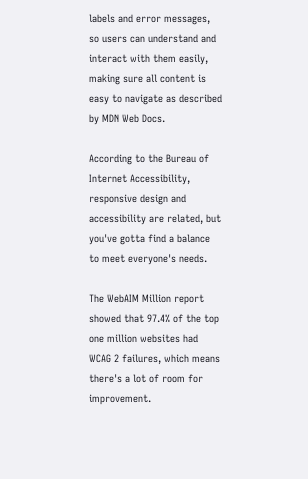labels and error messages, so users can understand and interact with them easily, making sure all content is easy to navigate as described by MDN Web Docs.

According to the Bureau of Internet Accessibility, responsive design and accessibility are related, but you've gotta find a balance to meet everyone's needs.

The WebAIM Million report showed that 97.4% of the top one million websites had WCAG 2 failures, which means there's a lot of room for improvement.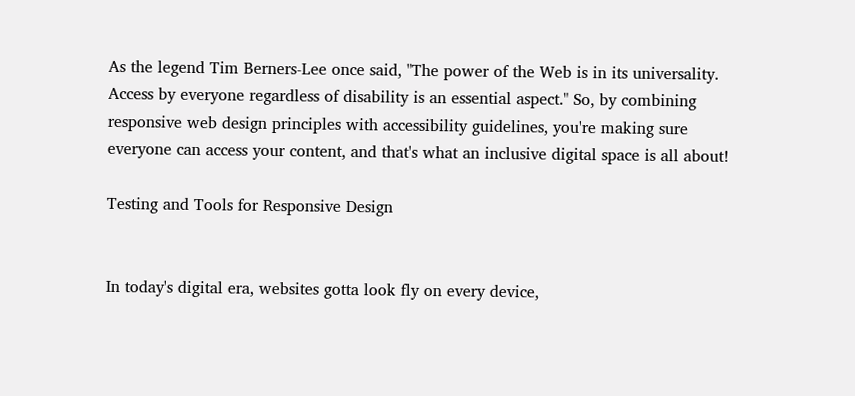As the legend Tim Berners-Lee once said, "The power of the Web is in its universality. Access by everyone regardless of disability is an essential aspect." So, by combining responsive web design principles with accessibility guidelines, you're making sure everyone can access your content, and that's what an inclusive digital space is all about!

Testing and Tools for Responsive Design


In today's digital era, websites gotta look fly on every device,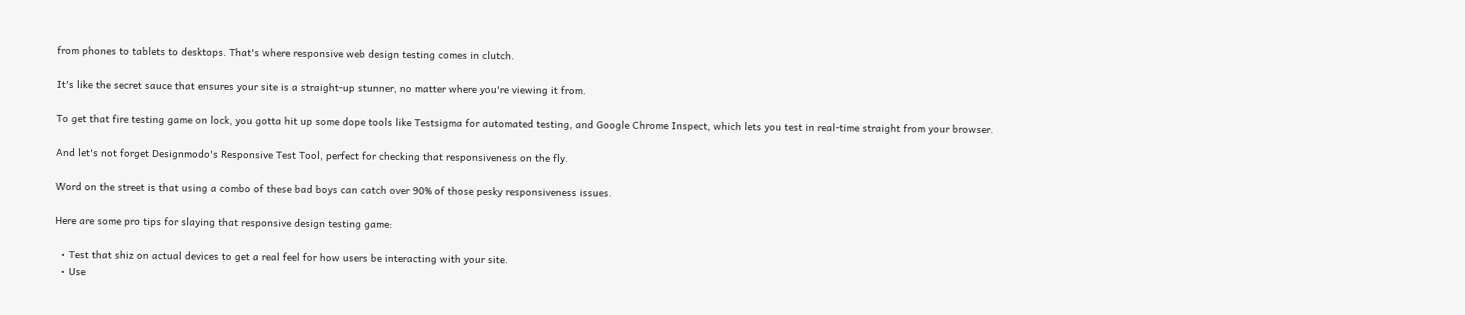from phones to tablets to desktops. That's where responsive web design testing comes in clutch.

It's like the secret sauce that ensures your site is a straight-up stunner, no matter where you're viewing it from.

To get that fire testing game on lock, you gotta hit up some dope tools like Testsigma for automated testing, and Google Chrome Inspect, which lets you test in real-time straight from your browser.

And let's not forget Designmodo's Responsive Test Tool, perfect for checking that responsiveness on the fly.

Word on the street is that using a combo of these bad boys can catch over 90% of those pesky responsiveness issues.

Here are some pro tips for slaying that responsive design testing game:

  • Test that shiz on actual devices to get a real feel for how users be interacting with your site.
  • Use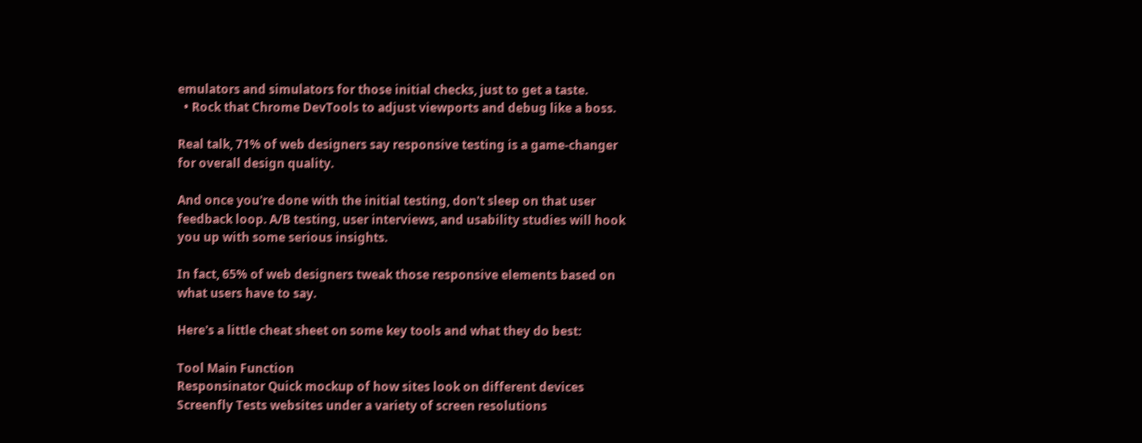emulators and simulators for those initial checks, just to get a taste.
  • Rock that Chrome DevTools to adjust viewports and debug like a boss.

Real talk, 71% of web designers say responsive testing is a game-changer for overall design quality.

And once you're done with the initial testing, don't sleep on that user feedback loop. A/B testing, user interviews, and usability studies will hook you up with some serious insights.

In fact, 65% of web designers tweak those responsive elements based on what users have to say.

Here's a little cheat sheet on some key tools and what they do best:

Tool Main Function
Responsinator Quick mockup of how sites look on different devices
Screenfly Tests websites under a variety of screen resolutions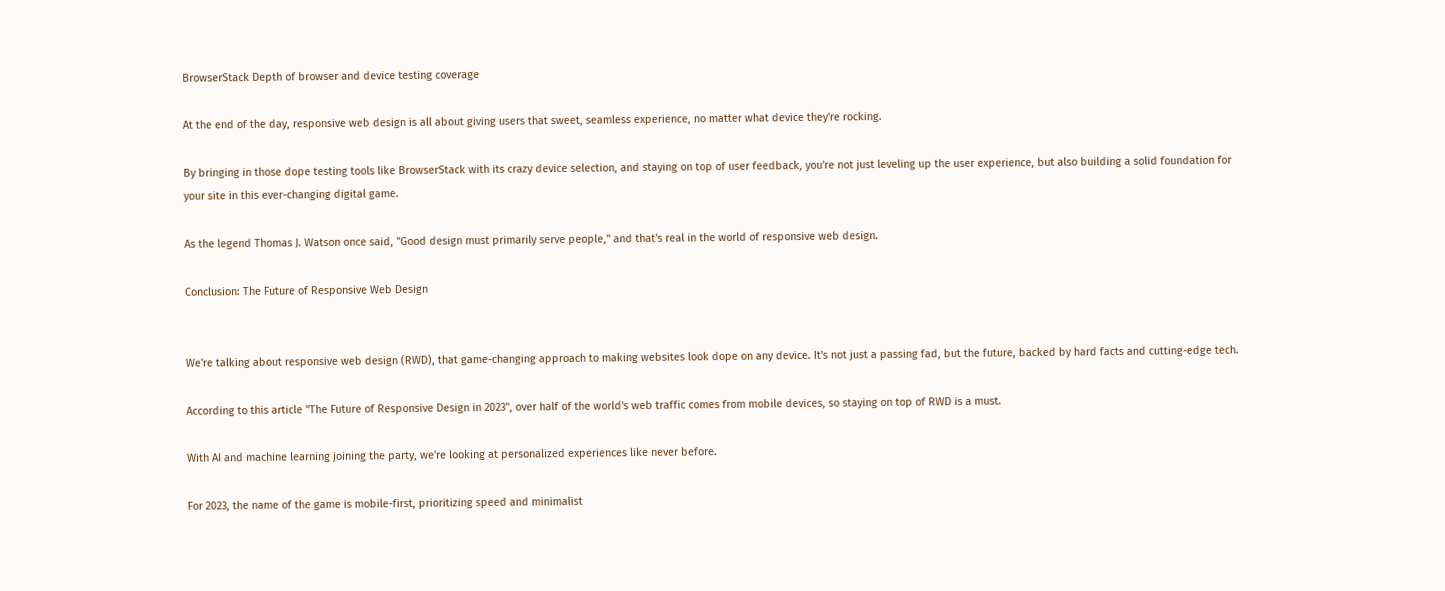BrowserStack Depth of browser and device testing coverage

At the end of the day, responsive web design is all about giving users that sweet, seamless experience, no matter what device they're rocking.

By bringing in those dope testing tools like BrowserStack with its crazy device selection, and staying on top of user feedback, you're not just leveling up the user experience, but also building a solid foundation for your site in this ever-changing digital game.

As the legend Thomas J. Watson once said, "Good design must primarily serve people," and that's real in the world of responsive web design.

Conclusion: The Future of Responsive Web Design


We're talking about responsive web design (RWD), that game-changing approach to making websites look dope on any device. It's not just a passing fad, but the future, backed by hard facts and cutting-edge tech.

According to this article "The Future of Responsive Design in 2023", over half of the world's web traffic comes from mobile devices, so staying on top of RWD is a must.

With AI and machine learning joining the party, we're looking at personalized experiences like never before.

For 2023, the name of the game is mobile-first, prioritizing speed and minimalist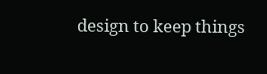design to keep things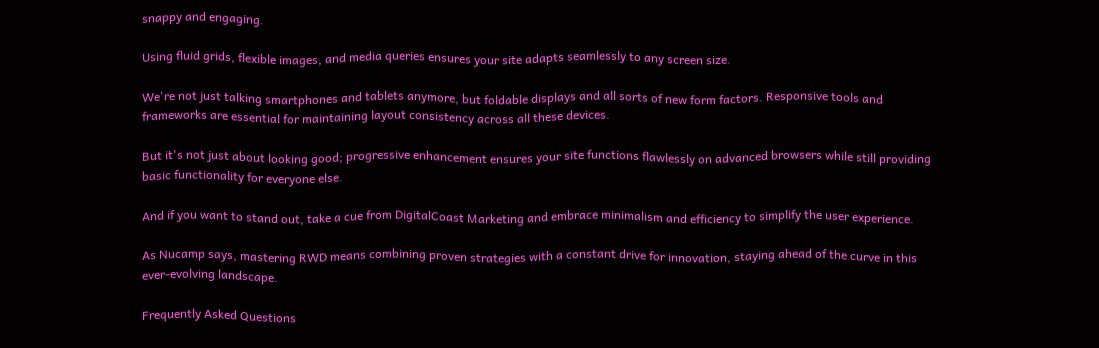snappy and engaging.

Using fluid grids, flexible images, and media queries ensures your site adapts seamlessly to any screen size.

We're not just talking smartphones and tablets anymore, but foldable displays and all sorts of new form factors. Responsive tools and frameworks are essential for maintaining layout consistency across all these devices.

But it's not just about looking good; progressive enhancement ensures your site functions flawlessly on advanced browsers while still providing basic functionality for everyone else.

And if you want to stand out, take a cue from DigitalCoast Marketing and embrace minimalism and efficiency to simplify the user experience.

As Nucamp says, mastering RWD means combining proven strategies with a constant drive for innovation, staying ahead of the curve in this ever-evolving landscape.

Frequently Asked Questions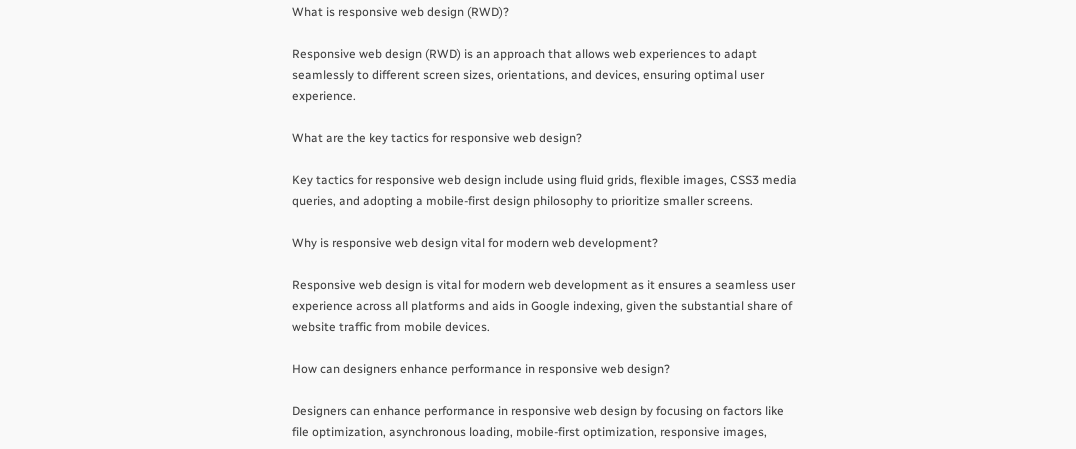What is responsive web design (RWD)?

Responsive web design (RWD) is an approach that allows web experiences to adapt seamlessly to different screen sizes, orientations, and devices, ensuring optimal user experience.

What are the key tactics for responsive web design?

Key tactics for responsive web design include using fluid grids, flexible images, CSS3 media queries, and adopting a mobile-first design philosophy to prioritize smaller screens.

Why is responsive web design vital for modern web development?

Responsive web design is vital for modern web development as it ensures a seamless user experience across all platforms and aids in Google indexing, given the substantial share of website traffic from mobile devices.

How can designers enhance performance in responsive web design?

Designers can enhance performance in responsive web design by focusing on factors like file optimization, asynchronous loading, mobile-first optimization, responsive images,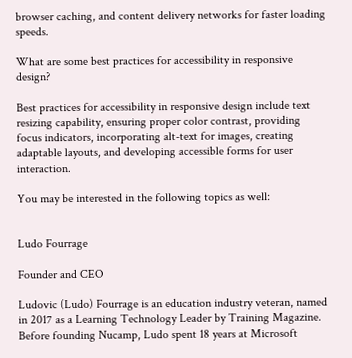browser caching, and content delivery networks for faster loading speeds.

What are some best practices for accessibility in responsive design?

Best practices for accessibility in responsive design include text resizing capability, ensuring proper color contrast, providing focus indicators, incorporating alt-text for images, creating adaptable layouts, and developing accessible forms for user interaction.

You may be interested in the following topics as well:


Ludo Fourrage

Founder and CEO

Ludovic (Ludo) Fourrage is an education industry veteran, named in 2017 as a Learning Technology Leader by Training Magazine. Before founding Nucamp, Ludo spent 18 years at Microsoft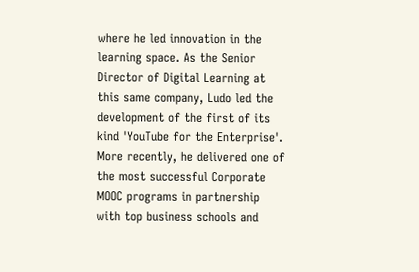where he led innovation in the learning space. As the Senior Director of Digital Learning at this same company, Ludo led the development of the first of its kind 'YouTube for the Enterprise'. More recently, he delivered one of the most successful Corporate MOOC programs in partnership with top business schools and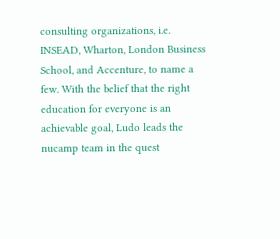consulting organizations, i.e. INSEAD, Wharton, London Business School, and Accenture, to name a few. With the belief that the right education for everyone is an achievable goal, Ludo leads the nucamp team in the quest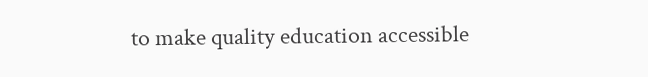to make quality education accessible